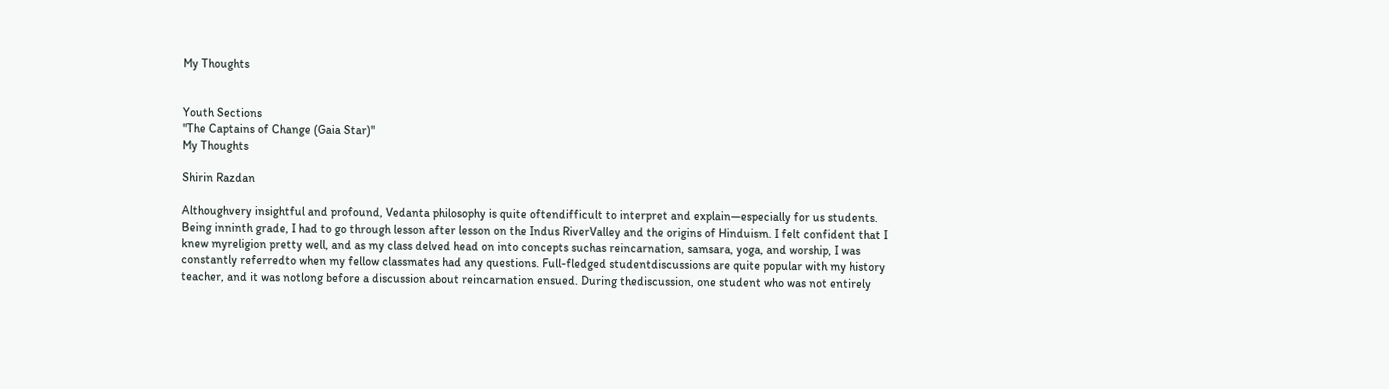My Thoughts


Youth Sections
"The Captains of Change (Gaia Star)"
My Thoughts

Shirin Razdan

Althoughvery insightful and profound, Vedanta philosophy is quite oftendifficult to interpret and explain—especially for us students. Being inninth grade, I had to go through lesson after lesson on the Indus RiverValley and the origins of Hinduism. I felt confident that I knew myreligion pretty well, and as my class delved head on into concepts suchas reincarnation, samsara, yoga, and worship, I was constantly referredto when my fellow classmates had any questions. Full-fledged studentdiscussions are quite popular with my history teacher, and it was notlong before a discussion about reincarnation ensued. During thediscussion, one student who was not entirely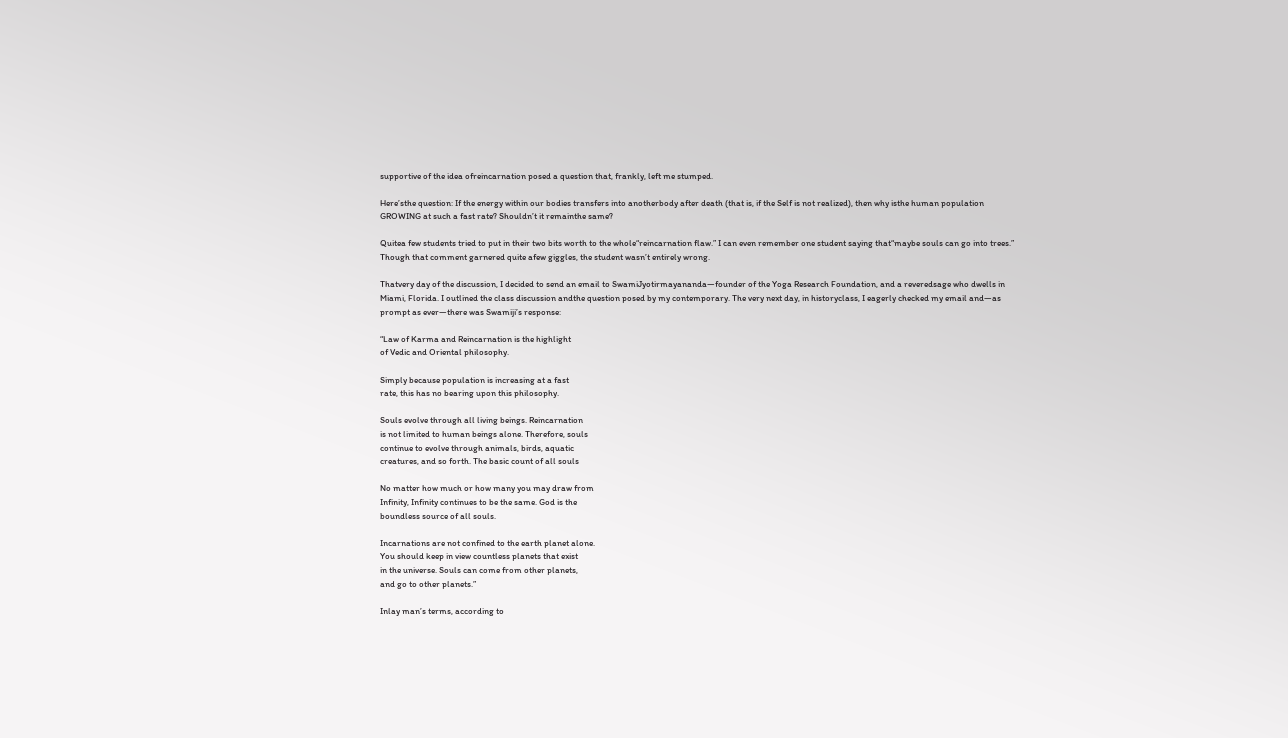supportive of the idea ofreincarnation posed a question that, frankly, left me stumped.

Here’sthe question: If the energy within our bodies transfers into anotherbody after death (that is, if the Self is not realized), then why isthe human population GROWING at such a fast rate? Shouldn’t it remainthe same?

Quitea few students tried to put in their two bits worth to the whole“reincarnation flaw.” I can even remember one student saying that“maybe souls can go into trees.” Though that comment garnered quite afew giggles, the student wasn’t entirely wrong.

Thatvery day of the discussion, I decided to send an email to SwamiJyotirmayananda—founder of the Yoga Research Foundation, and a reveredsage who dwells in Miami, Florida. I outlined the class discussion andthe question posed by my contemporary. The very next day, in historyclass, I eagerly checked my email and—as prompt as ever—there was Swamiji’s response:

“Law of Karma and Reincarnation is the highlight
of Vedic and Oriental philosophy.

Simply because population is increasing at a fast
rate, this has no bearing upon this philosophy.

Souls evolve through all living beings. Reincarnation
is not limited to human beings alone. Therefore, souls
continue to evolve through animals, birds, aquatic
creatures, and so forth. The basic count of all souls

No matter how much or how many you may draw from
Infinity, Infinity continues to be the same. God is the
boundless source of all souls.

Incarnations are not confined to the earth planet alone.
You should keep in view countless planets that exist
in the universe. Souls can come from other planets,
and go to other planets.”

Inlay man’s terms, according to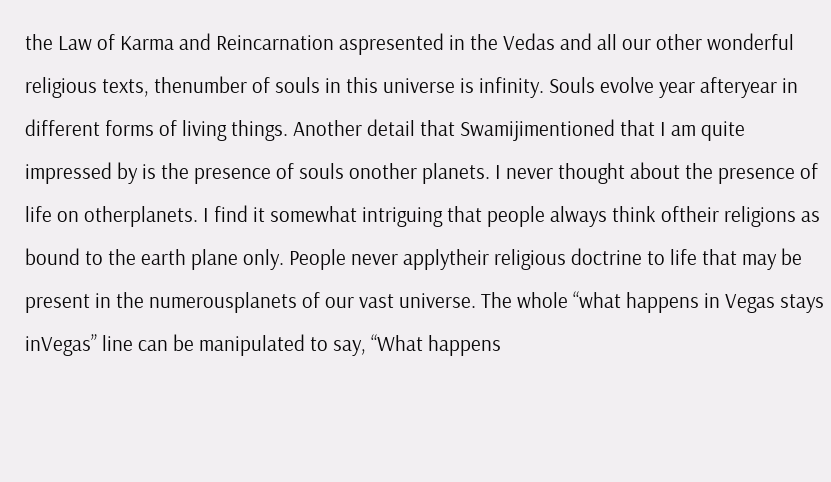the Law of Karma and Reincarnation aspresented in the Vedas and all our other wonderful religious texts, thenumber of souls in this universe is infinity. Souls evolve year afteryear in different forms of living things. Another detail that Swamijimentioned that I am quite impressed by is the presence of souls onother planets. I never thought about the presence of life on otherplanets. I find it somewhat intriguing that people always think oftheir religions as bound to the earth plane only. People never applytheir religious doctrine to life that may be present in the numerousplanets of our vast universe. The whole “what happens in Vegas stays inVegas” line can be manipulated to say, “What happens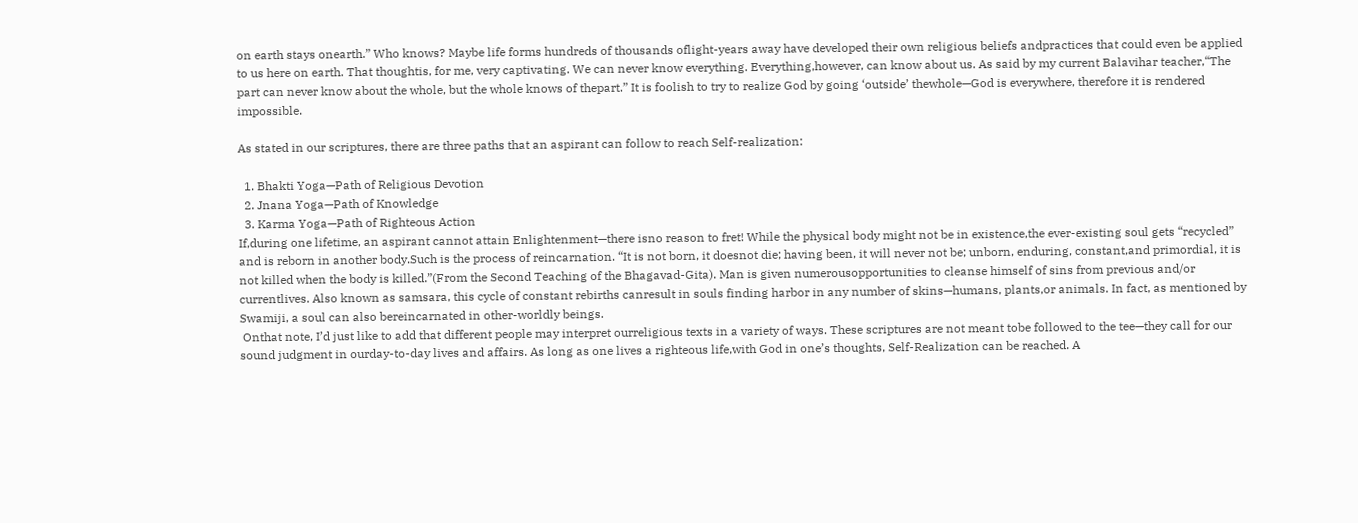on earth stays onearth.” Who knows? Maybe life forms hundreds of thousands oflight-years away have developed their own religious beliefs andpractices that could even be applied to us here on earth. That thoughtis, for me, very captivating. We can never know everything. Everything,however, can know about us. As said by my current Balavihar teacher,“The part can never know about the whole, but the whole knows of thepart.” It is foolish to try to realize God by going ‘outside’ thewhole—God is everywhere, therefore it is rendered impossible.

As stated in our scriptures, there are three paths that an aspirant can follow to reach Self-realization:

  1. Bhakti Yoga—Path of Religious Devotion
  2. Jnana Yoga—Path of Knowledge
  3. Karma Yoga—Path of Righteous Action
If,during one lifetime, an aspirant cannot attain Enlightenment—there isno reason to fret! While the physical body might not be in existence,the ever-existing soul gets “recycled” and is reborn in another body.Such is the process of reincarnation. “It is not born, it doesnot die; having been, it will never not be; unborn, enduring, constant,and primordial, it is not killed when the body is killed.”(From the Second Teaching of the Bhagavad-Gita). Man is given numerousopportunities to cleanse himself of sins from previous and/or currentlives. Also known as samsara, this cycle of constant rebirths canresult in souls finding harbor in any number of skins—humans, plants,or animals. In fact, as mentioned by Swamiji, a soul can also bereincarnated in other-worldly beings.
 Onthat note, I’d just like to add that different people may interpret ourreligious texts in a variety of ways. These scriptures are not meant tobe followed to the tee—they call for our sound judgment in ourday-to-day lives and affairs. As long as one lives a righteous life,with God in one’s thoughts, Self-Realization can be reached. A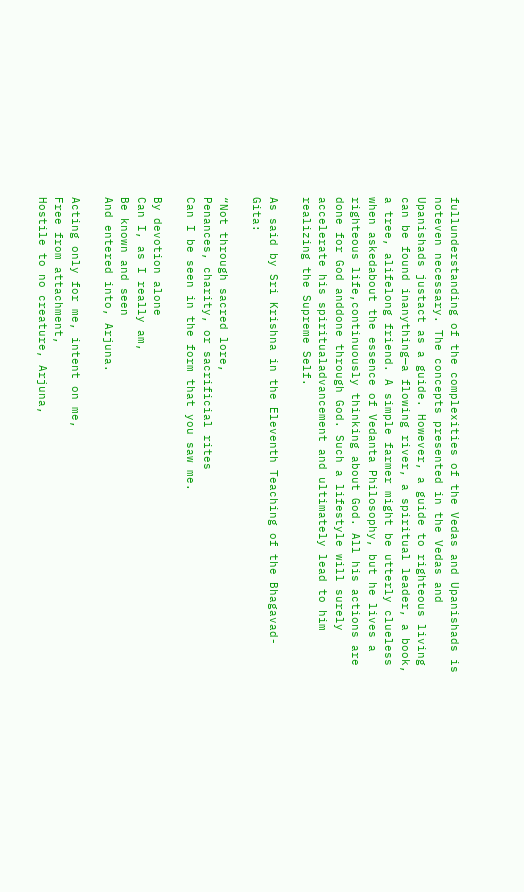fullunderstanding of the complexities of the Vedas and Upanishads is noteven necessary. The concepts presented in the Vedas and Upanishads justact as a guide. However, a guide to righteous living can be found inanything—a flowing river, a spiritual leader, a book, a tree, alifelong friend. A simple farmer might be utterly clueless when askedabout the essence of Vedanta Philosophy, but he lives a righteous life,continuously thinking about God. All his actions are done for God anddone through God. Such a lifestyle will surely accelerate his spiritualadvancement and ultimately lead to him realizing the Supreme Self.

As said by Sri Krishna in the Eleventh Teaching of the Bhagavad-Gita:

“Not through sacred lore,
Penances, charity, or sacrificial rites
Can I be seen in the form that you saw me.

By devotion alone
Can I, as I really am,
Be known and seen
And entered into, Arjuna.

Acting only for me, intent on me,
Free from attachment,
Hostile to no creature, Arjuna,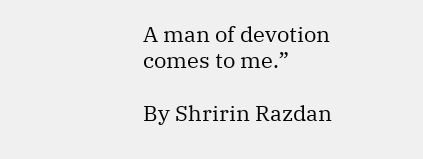A man of devotion comes to me.”

By Shririn Razdan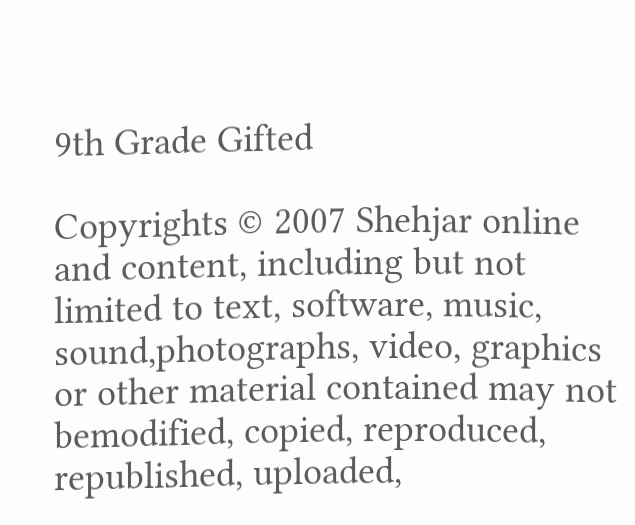9th Grade Gifted

Copyrights © 2007 Shehjar online and content, including but not limited to text, software, music, sound,photographs, video, graphics or other material contained may not bemodified, copied, reproduced, republished, uploaded,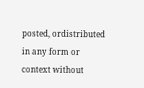posted, ordistributed in any form or context without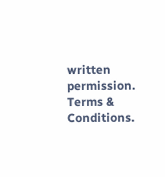written permission. Terms & Conditions.